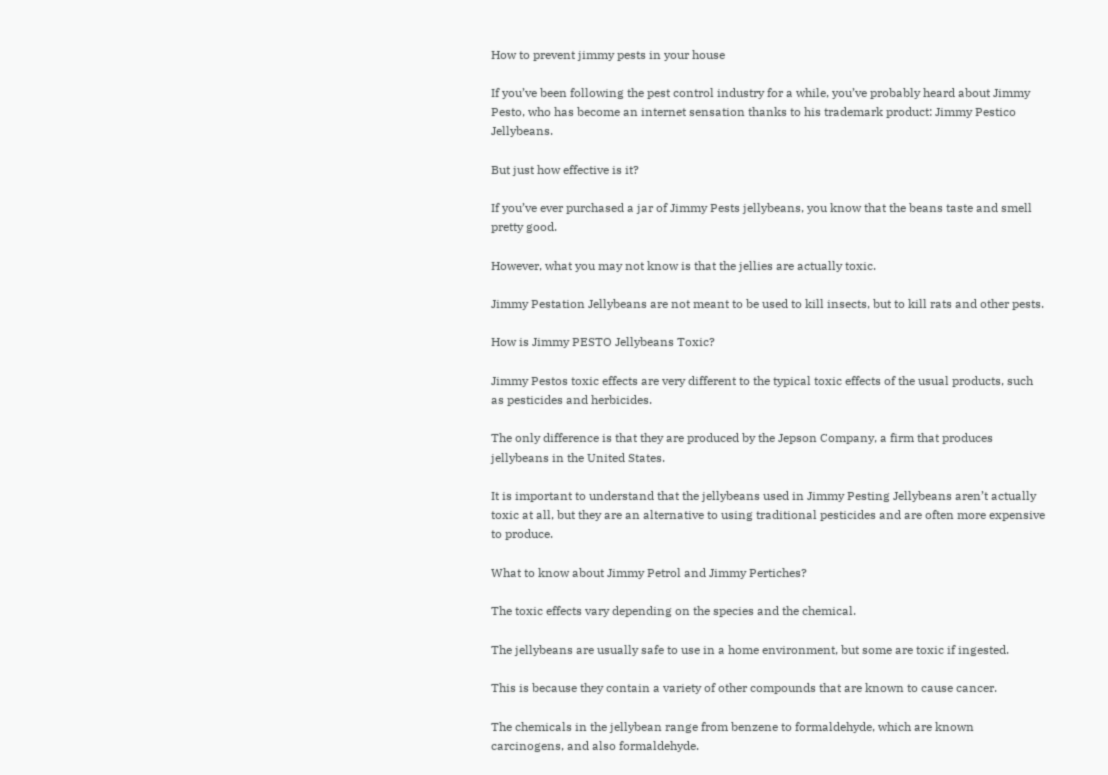How to prevent jimmy pests in your house

If you’ve been following the pest control industry for a while, you’ve probably heard about Jimmy Pesto, who has become an internet sensation thanks to his trademark product: Jimmy Pestico Jellybeans.

But just how effective is it?

If you’ve ever purchased a jar of Jimmy Pests jellybeans, you know that the beans taste and smell pretty good.

However, what you may not know is that the jellies are actually toxic.

Jimmy Pestation Jellybeans are not meant to be used to kill insects, but to kill rats and other pests.

How is Jimmy PESTO Jellybeans Toxic?

Jimmy Pestos toxic effects are very different to the typical toxic effects of the usual products, such as pesticides and herbicides.

The only difference is that they are produced by the Jepson Company, a firm that produces jellybeans in the United States.

It is important to understand that the jellybeans used in Jimmy Pesting Jellybeans aren’t actually toxic at all, but they are an alternative to using traditional pesticides and are often more expensive to produce.

What to know about Jimmy Petrol and Jimmy Pertiches?

The toxic effects vary depending on the species and the chemical.

The jellybeans are usually safe to use in a home environment, but some are toxic if ingested.

This is because they contain a variety of other compounds that are known to cause cancer.

The chemicals in the jellybean range from benzene to formaldehyde, which are known carcinogens, and also formaldehyde.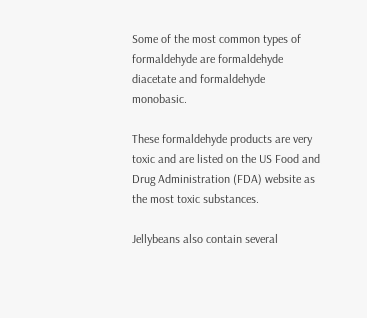Some of the most common types of formaldehyde are formaldehyde diacetate and formaldehyde monobasic.

These formaldehyde products are very toxic and are listed on the US Food and Drug Administration (FDA) website as the most toxic substances.

Jellybeans also contain several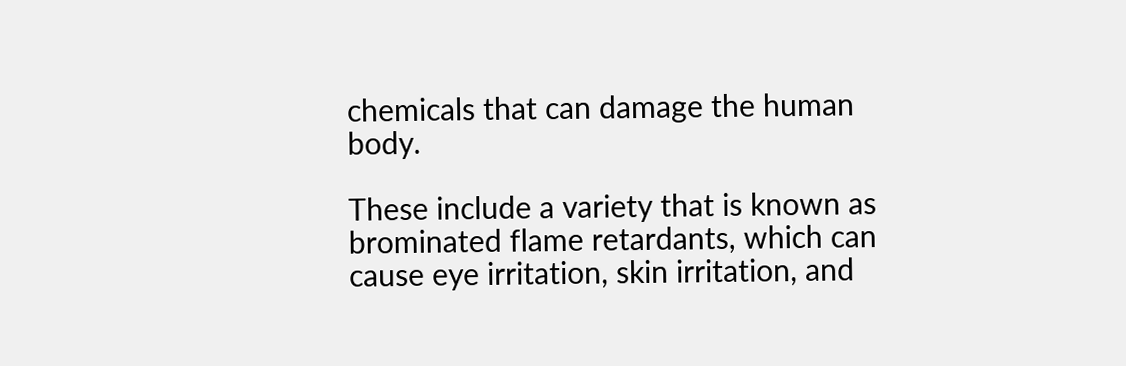chemicals that can damage the human body.

These include a variety that is known as brominated flame retardants, which can cause eye irritation, skin irritation, and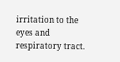irritation to the eyes and respiratory tract.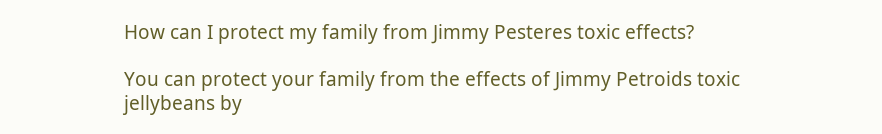How can I protect my family from Jimmy Pesteres toxic effects?

You can protect your family from the effects of Jimmy Petroids toxic jellybeans by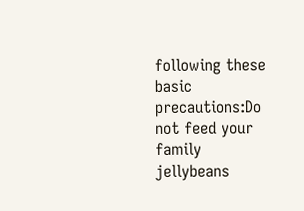following these basic precautions:Do not feed your family jellybeans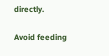directly.

Avoid feeding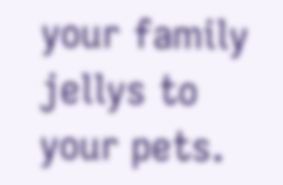your family jellys to your pets.